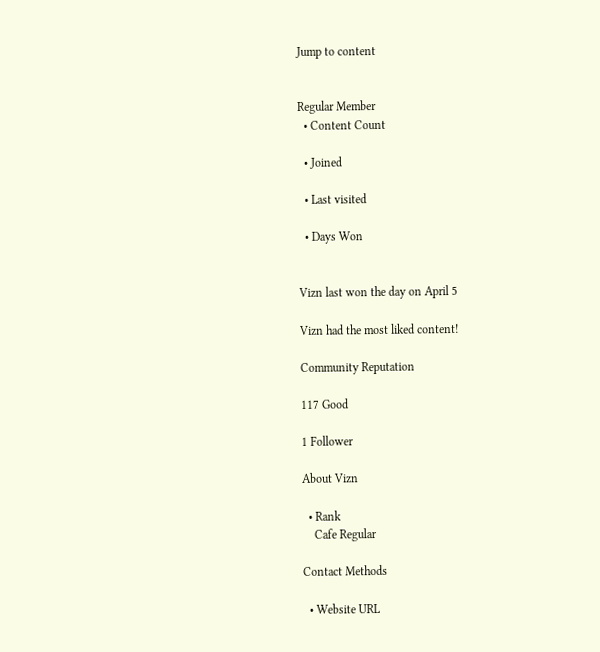Jump to content


Regular Member
  • Content Count

  • Joined

  • Last visited

  • Days Won


Vizn last won the day on April 5

Vizn had the most liked content!

Community Reputation

117 Good

1 Follower

About Vizn

  • Rank
    Cafe Regular

Contact Methods

  • Website URL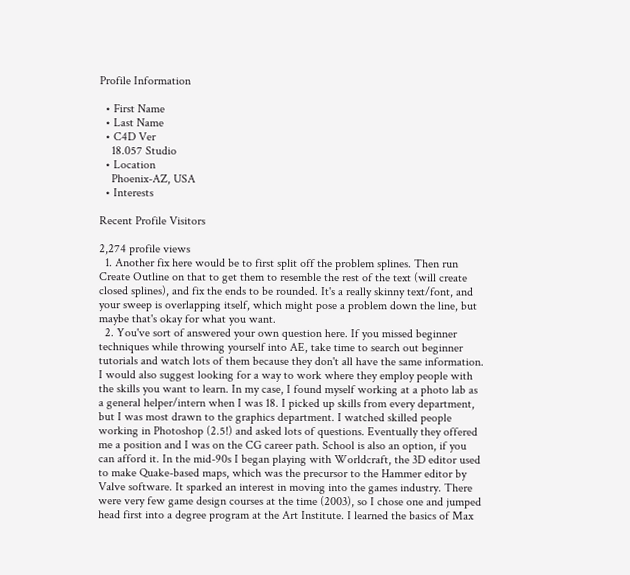Profile Information

  • First Name
  • Last Name
  • C4D Ver
    18.057 Studio
  • Location
    Phoenix-AZ, USA
  • Interests

Recent Profile Visitors

2,274 profile views
  1. Another fix here would be to first split off the problem splines. Then run Create Outline on that to get them to resemble the rest of the text (will create closed splines), and fix the ends to be rounded. It's a really skinny text/font, and your sweep is overlapping itself, which might pose a problem down the line, but maybe that's okay for what you want.
  2. You've sort of answered your own question here. If you missed beginner techniques while throwing yourself into AE, take time to search out beginner tutorials and watch lots of them because they don't all have the same information. I would also suggest looking for a way to work where they employ people with the skills you want to learn. In my case, I found myself working at a photo lab as a general helper/intern when I was 18. I picked up skills from every department, but I was most drawn to the graphics department. I watched skilled people working in Photoshop (2.5!) and asked lots of questions. Eventually they offered me a position and I was on the CG career path. School is also an option, if you can afford it. In the mid-90s I began playing with Worldcraft, the 3D editor used to make Quake-based maps, which was the precursor to the Hammer editor by Valve software. It sparked an interest in moving into the games industry. There were very few game design courses at the time (2003), so I chose one and jumped head first into a degree program at the Art Institute. I learned the basics of Max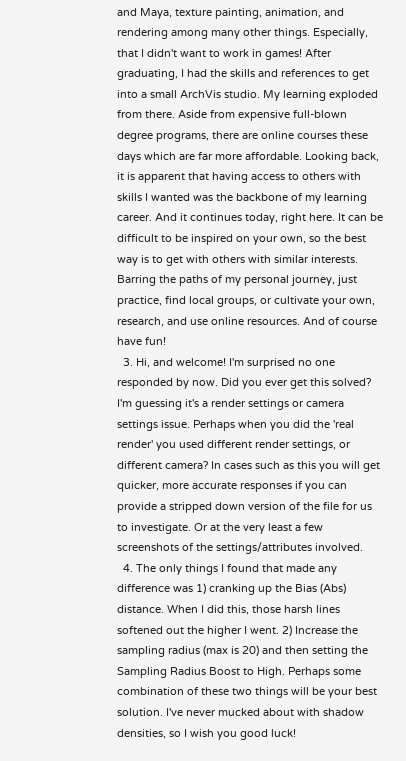and Maya, texture painting, animation, and rendering among many other things. Especially, that I didn't want to work in games! After graduating, I had the skills and references to get into a small ArchVis studio. My learning exploded from there. Aside from expensive full-blown degree programs, there are online courses these days which are far more affordable. Looking back, it is apparent that having access to others with skills I wanted was the backbone of my learning career. And it continues today, right here. It can be difficult to be inspired on your own, so the best way is to get with others with similar interests. Barring the paths of my personal journey, just practice, find local groups, or cultivate your own, research, and use online resources. And of course have fun!
  3. Hi, and welcome! I'm surprised no one responded by now. Did you ever get this solved? I'm guessing it's a render settings or camera settings issue. Perhaps when you did the 'real render' you used different render settings, or different camera? In cases such as this you will get quicker, more accurate responses if you can provide a stripped down version of the file for us to investigate. Or at the very least a few screenshots of the settings/attributes involved.
  4. The only things I found that made any difference was 1) cranking up the Bias (Abs) distance. When I did this, those harsh lines softened out the higher I went. 2) Increase the sampling radius (max is 20) and then setting the Sampling Radius Boost to High. Perhaps some combination of these two things will be your best solution. I've never mucked about with shadow densities, so I wish you good luck!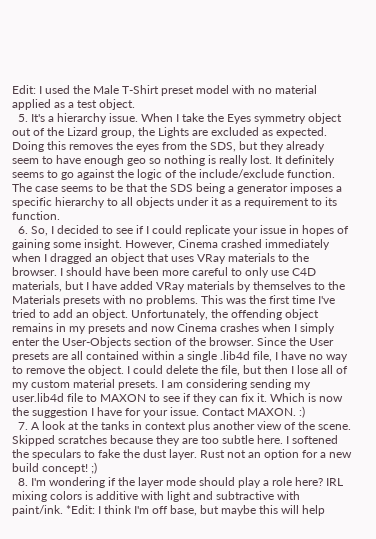Edit: I used the Male T-Shirt preset model with no material applied as a test object.
  5. It's a hierarchy issue. When I take the Eyes symmetry object out of the Lizard group, the Lights are excluded as expected. Doing this removes the eyes from the SDS, but they already seem to have enough geo so nothing is really lost. It definitely seems to go against the logic of the include/exclude function. The case seems to be that the SDS being a generator imposes a specific hierarchy to all objects under it as a requirement to its function.
  6. So, I decided to see if I could replicate your issue in hopes of gaining some insight. However, Cinema crashed immediately when I dragged an object that uses VRay materials to the browser. I should have been more careful to only use C4D materials, but I have added VRay materials by themselves to the Materials presets with no problems. This was the first time I've tried to add an object. Unfortunately, the offending object remains in my presets and now Cinema crashes when I simply enter the User-Objects section of the browser. Since the User presets are all contained within a single .lib4d file, I have no way to remove the object. I could delete the file, but then I lose all of my custom material presets. I am considering sending my user.lib4d file to MAXON to see if they can fix it. Which is now the suggestion I have for your issue. Contact MAXON. :)
  7. A look at the tanks in context plus another view of the scene. Skipped scratches because they are too subtle here. I softened the speculars to fake the dust layer. Rust not an option for a new build concept! ;)
  8. I'm wondering if the layer mode should play a role here? IRL mixing colors is additive with light and subtractive with paint/ink. *Edit: I think I'm off base, but maybe this will help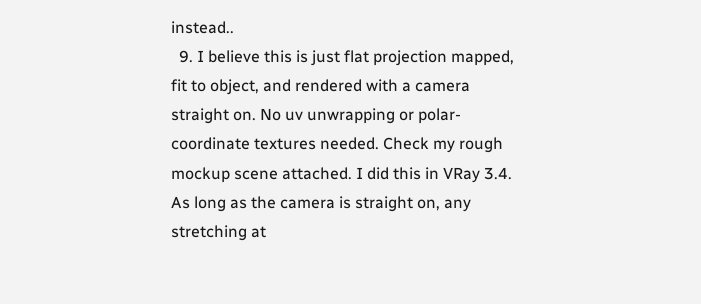instead..
  9. I believe this is just flat projection mapped, fit to object, and rendered with a camera straight on. No uv unwrapping or polar-coordinate textures needed. Check my rough mockup scene attached. I did this in VRay 3.4. As long as the camera is straight on, any stretching at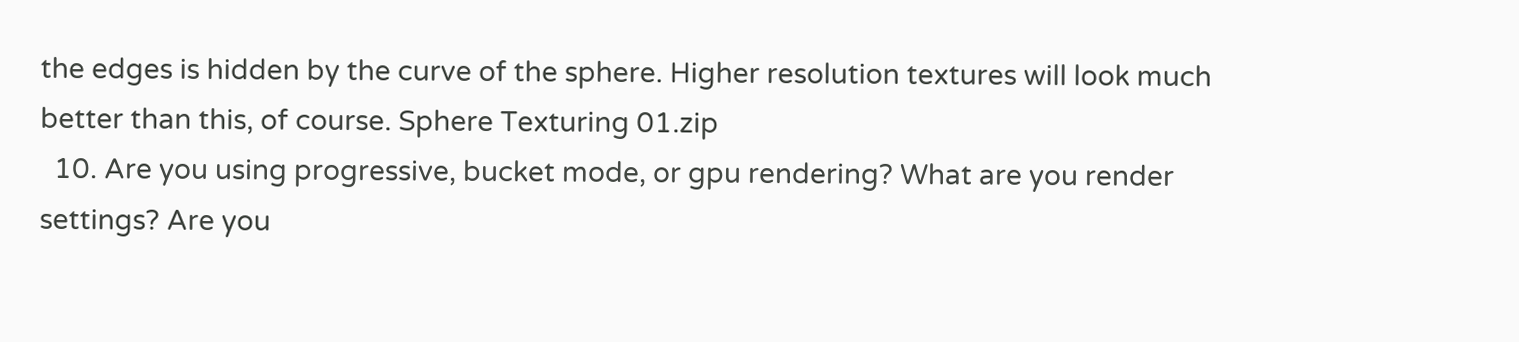the edges is hidden by the curve of the sphere. Higher resolution textures will look much better than this, of course. Sphere Texturing 01.zip
  10. Are you using progressive, bucket mode, or gpu rendering? What are you render settings? Are you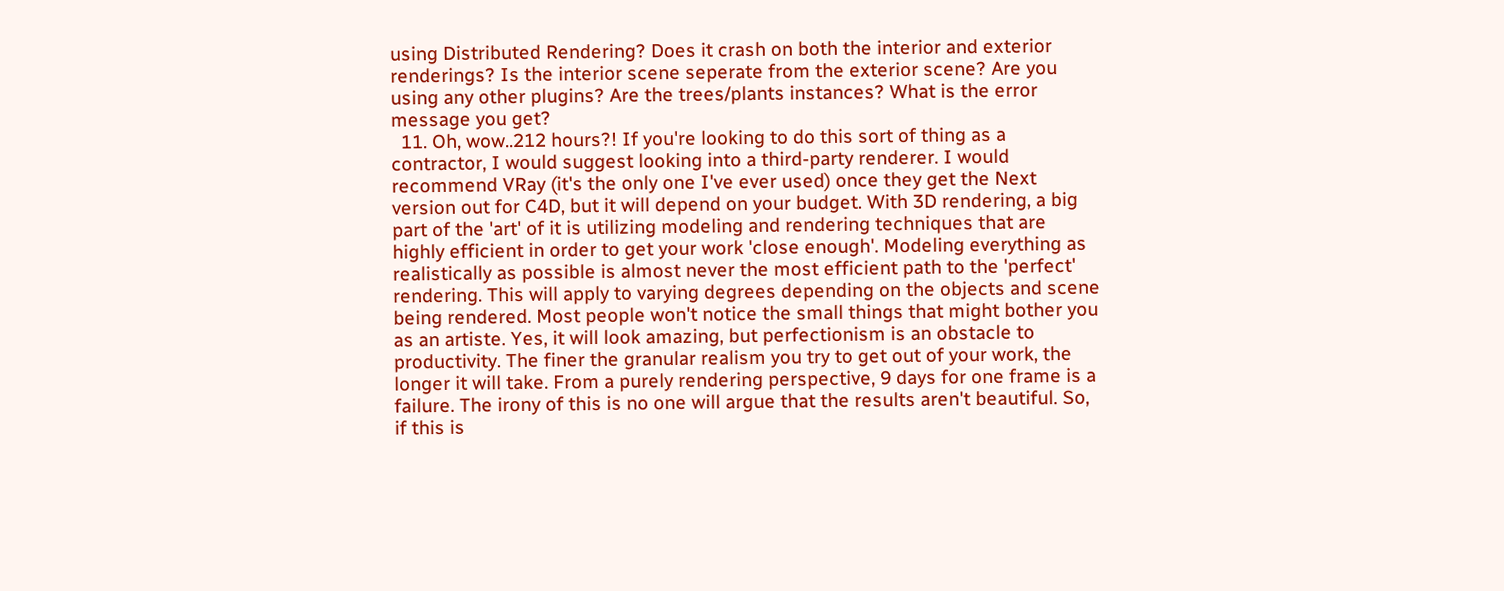using Distributed Rendering? Does it crash on both the interior and exterior renderings? Is the interior scene seperate from the exterior scene? Are you using any other plugins? Are the trees/plants instances? What is the error message you get?
  11. Oh, wow..212 hours?! If you're looking to do this sort of thing as a contractor, I would suggest looking into a third-party renderer. I would recommend VRay (it's the only one I've ever used) once they get the Next version out for C4D, but it will depend on your budget. With 3D rendering, a big part of the 'art' of it is utilizing modeling and rendering techniques that are highly efficient in order to get your work 'close enough'. Modeling everything as realistically as possible is almost never the most efficient path to the 'perfect' rendering. This will apply to varying degrees depending on the objects and scene being rendered. Most people won't notice the small things that might bother you as an artiste. Yes, it will look amazing, but perfectionism is an obstacle to productivity. The finer the granular realism you try to get out of your work, the longer it will take. From a purely rendering perspective, 9 days for one frame is a failure. The irony of this is no one will argue that the results aren't beautiful. So, if this is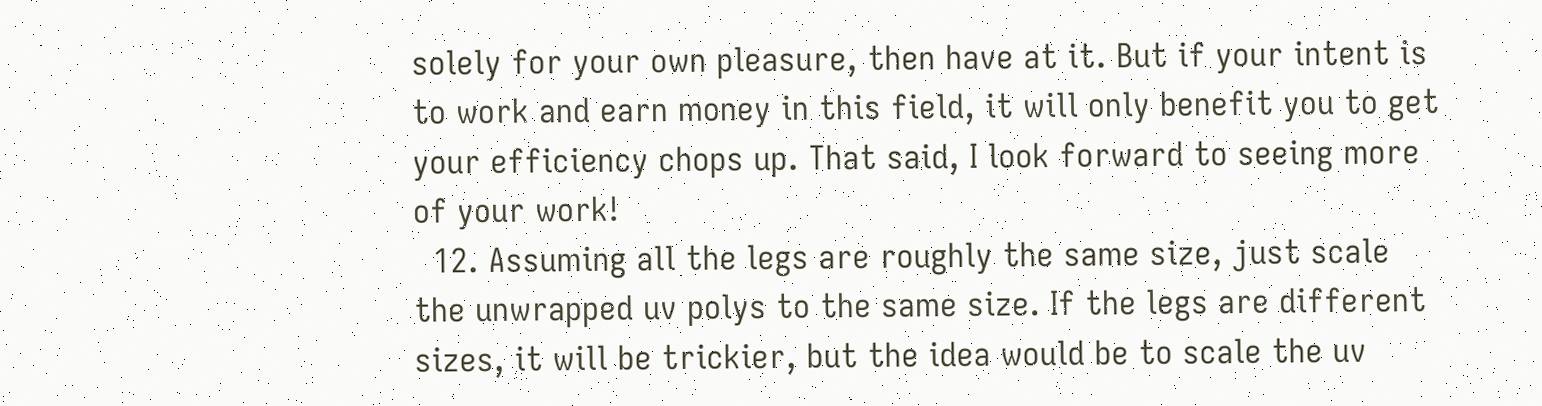solely for your own pleasure, then have at it. But if your intent is to work and earn money in this field, it will only benefit you to get your efficiency chops up. That said, I look forward to seeing more of your work!
  12. Assuming all the legs are roughly the same size, just scale the unwrapped uv polys to the same size. If the legs are different sizes, it will be trickier, but the idea would be to scale the uv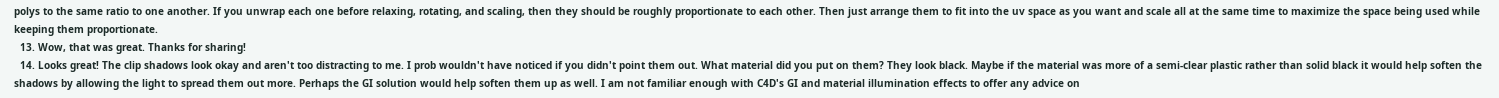polys to the same ratio to one another. If you unwrap each one before relaxing, rotating, and scaling, then they should be roughly proportionate to each other. Then just arrange them to fit into the uv space as you want and scale all at the same time to maximize the space being used while keeping them proportionate.
  13. Wow, that was great. Thanks for sharing!
  14. Looks great! The clip shadows look okay and aren't too distracting to me. I prob wouldn't have noticed if you didn't point them out. What material did you put on them? They look black. Maybe if the material was more of a semi-clear plastic rather than solid black it would help soften the shadows by allowing the light to spread them out more. Perhaps the GI solution would help soften them up as well. I am not familiar enough with C4D's GI and material illumination effects to offer any advice on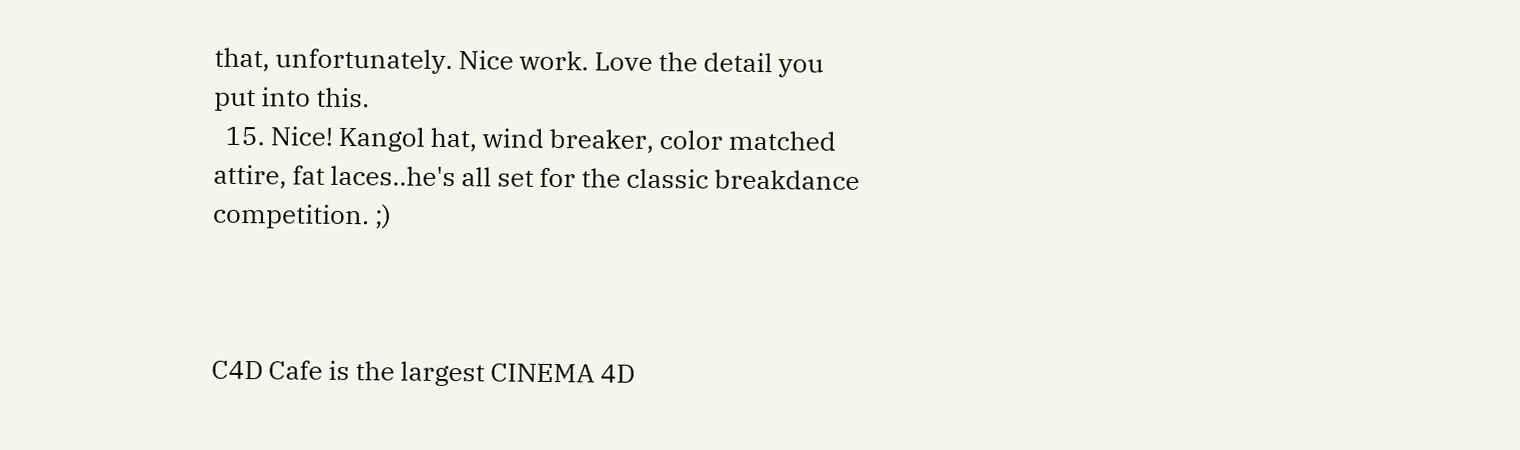that, unfortunately. Nice work. Love the detail you put into this.
  15. Nice! Kangol hat, wind breaker, color matched attire, fat laces..he's all set for the classic breakdance competition. ;)



C4D Cafe is the largest CINEMA 4D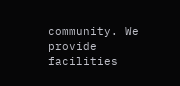community. We provide facilities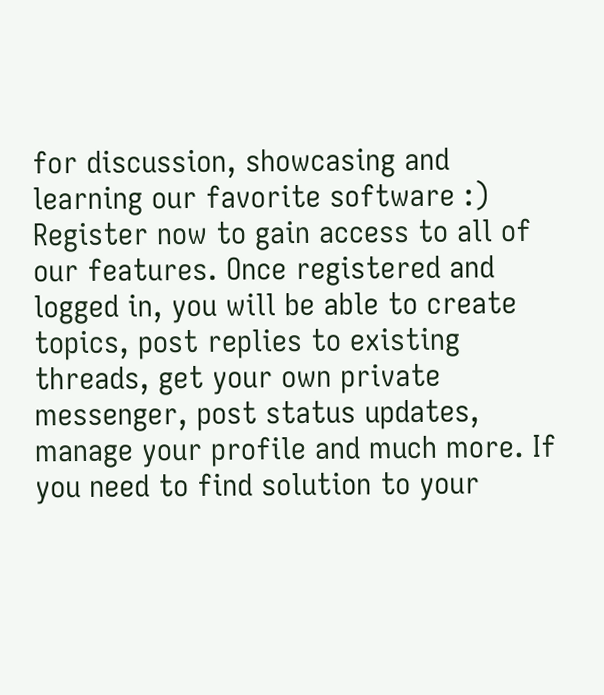for discussion, showcasing and learning our favorite software :) Register now to gain access to all of our features. Once registered and logged in, you will be able to create topics, post replies to existing threads, get your own private messenger, post status updates, manage your profile and much more. If you need to find solution to your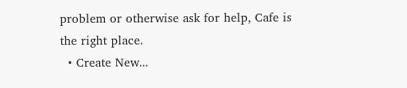problem or otherwise ask for help, Cafe is the right place.
  • Create New...